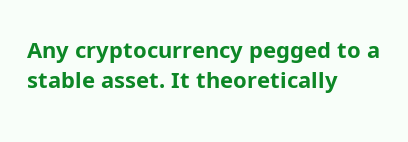Any cryptocurrency pegged to a stable asset. It theoretically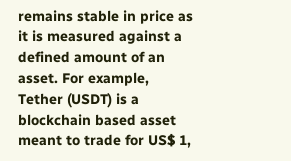remains stable in price as it is measured against a defined amount of an asset. For example, Tether (USDT) is a blockchain based asset meant to trade for US$ 1,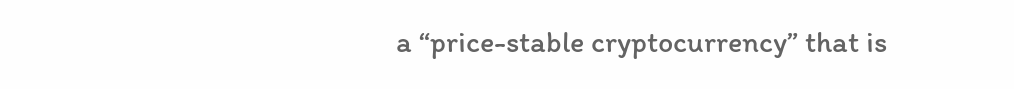a “price-stable cryptocurrency” that is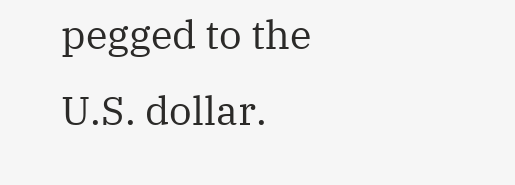pegged to the U.S. dollar.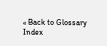« Back to Glossary Index